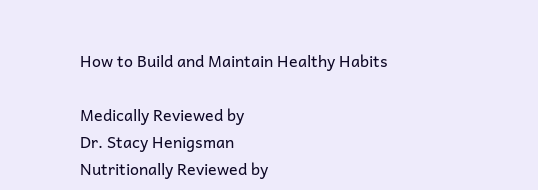How to Build and Maintain Healthy Habits

Medically Reviewed by
Dr. Stacy Henigsman
Nutritionally Reviewed by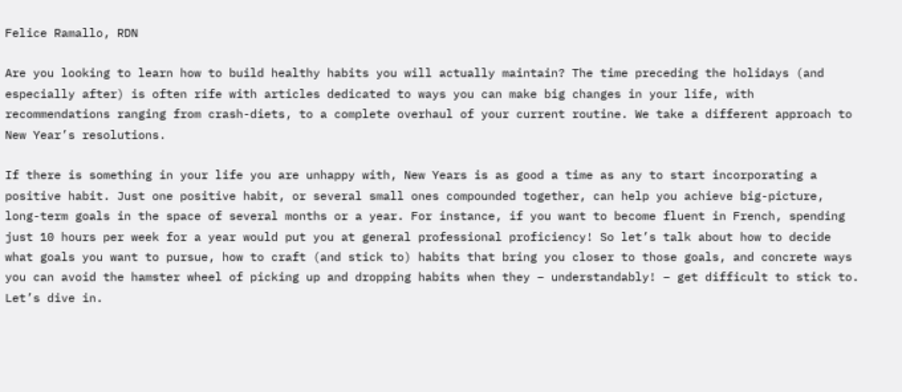Felice Ramallo, RDN

Are you looking to learn how to build healthy habits you will actually maintain? The time preceding the holidays (and especially after) is often rife with articles dedicated to ways you can make big changes in your life, with recommendations ranging from crash-diets, to a complete overhaul of your current routine. We take a different approach to New Year’s resolutions.

If there is something in your life you are unhappy with, New Years is as good a time as any to start incorporating a positive habit. Just one positive habit, or several small ones compounded together, can help you achieve big-picture, long-term goals in the space of several months or a year. For instance, if you want to become fluent in French, spending just 10 hours per week for a year would put you at general professional proficiency! So let’s talk about how to decide what goals you want to pursue, how to craft (and stick to) habits that bring you closer to those goals, and concrete ways you can avoid the hamster wheel of picking up and dropping habits when they – understandably! – get difficult to stick to. Let’s dive in.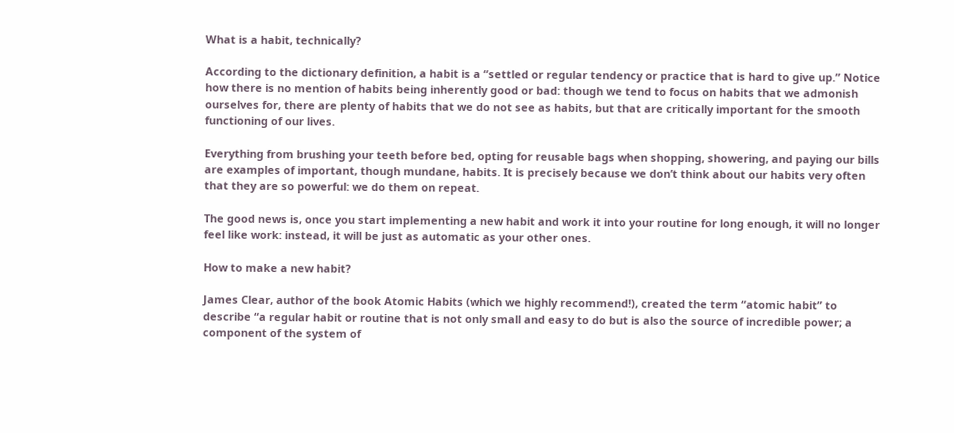What is a habit, technically?

According to the dictionary definition, a habit is a “settled or regular tendency or practice that is hard to give up.” Notice how there is no mention of habits being inherently good or bad: though we tend to focus on habits that we admonish ourselves for, there are plenty of habits that we do not see as habits, but that are critically important for the smooth functioning of our lives.

Everything from brushing your teeth before bed, opting for reusable bags when shopping, showering, and paying our bills are examples of important, though mundane, habits. It is precisely because we don’t think about our habits very often that they are so powerful: we do them on repeat.

The good news is, once you start implementing a new habit and work it into your routine for long enough, it will no longer feel like work: instead, it will be just as automatic as your other ones.

How to make a new habit?

James Clear, author of the book Atomic Habits (which we highly recommend!), created the term “atomic habit” to describe “a regular habit or routine that is not only small and easy to do but is also the source of incredible power; a component of the system of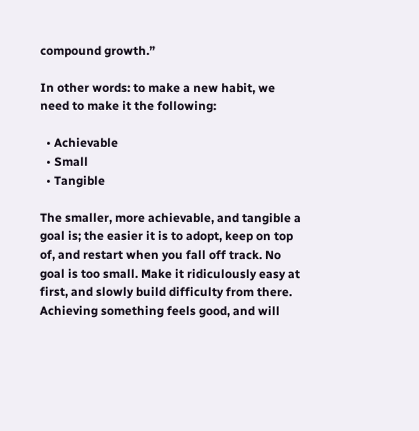compound growth.”

In other words: to make a new habit, we need to make it the following:

  • Achievable
  • Small
  • Tangible

The smaller, more achievable, and tangible a goal is; the easier it is to adopt, keep on top of, and restart when you fall off track. No goal is too small. Make it ridiculously easy at first, and slowly build difficulty from there. Achieving something feels good, and will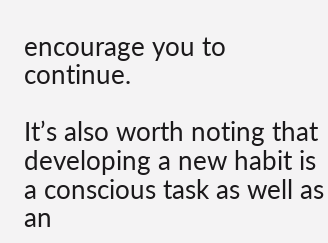encourage you to continue.

It’s also worth noting that developing a new habit is a conscious task as well as an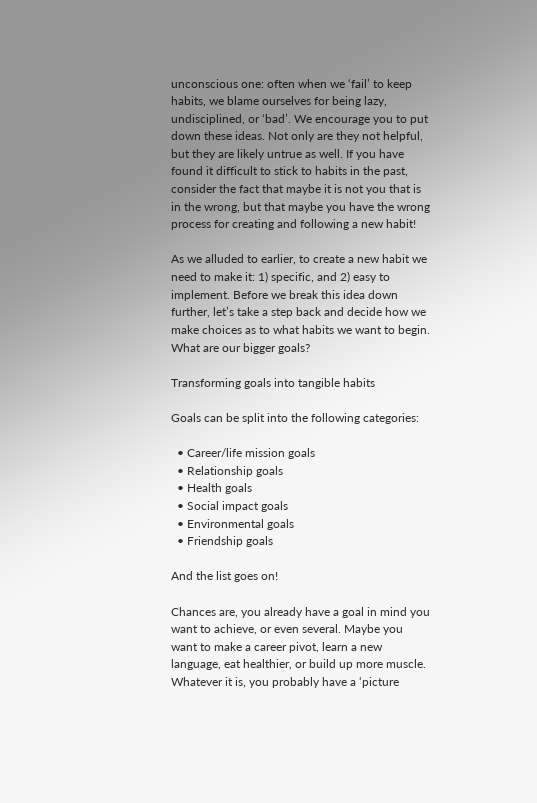unconscious one: often when we ‘fail’ to keep habits, we blame ourselves for being lazy, undisciplined, or ‘bad’. We encourage you to put down these ideas. Not only are they not helpful, but they are likely untrue as well. If you have found it difficult to stick to habits in the past, consider the fact that maybe it is not you that is in the wrong, but that maybe you have the wrong process for creating and following a new habit!

As we alluded to earlier, to create a new habit we need to make it: 1) specific, and 2) easy to implement. Before we break this idea down further, let’s take a step back and decide how we make choices as to what habits we want to begin. What are our bigger goals?

Transforming goals into tangible habits

Goals can be split into the following categories:

  • Career/life mission goals
  • Relationship goals
  • Health goals
  • Social impact goals
  • Environmental goals
  • Friendship goals

And the list goes on!

Chances are, you already have a goal in mind you want to achieve, or even several. Maybe you want to make a career pivot, learn a new language, eat healthier, or build up more muscle. Whatever it is, you probably have a ‘picture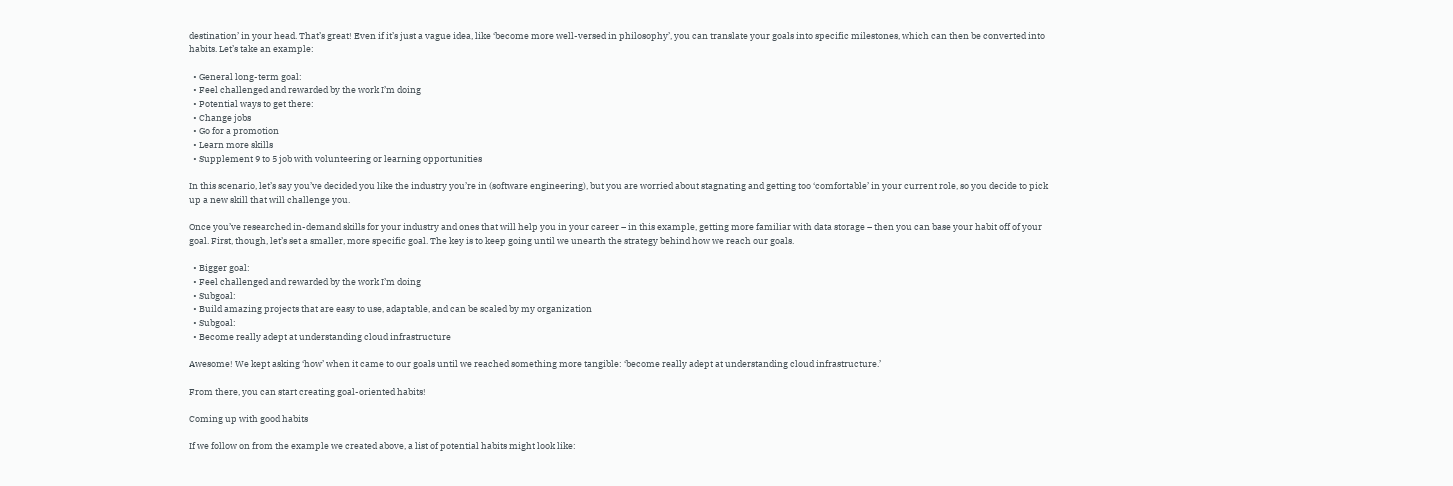destination’ in your head. That’s great! Even if it’s just a vague idea, like ‘become more well-versed in philosophy’, you can translate your goals into specific milestones, which can then be converted into habits. Let’s take an example:

  • General long-term goal:
  • Feel challenged and rewarded by the work I’m doing
  • Potential ways to get there:
  • Change jobs
  • Go for a promotion
  • Learn more skills
  • Supplement 9 to 5 job with volunteering or learning opportunities

In this scenario, let’s say you’ve decided you like the industry you’re in (software engineering), but you are worried about stagnating and getting too ‘comfortable’ in your current role, so you decide to pick up a new skill that will challenge you.

Once you’ve researched in-demand skills for your industry and ones that will help you in your career – in this example, getting more familiar with data storage – then you can base your habit off of your goal. First, though, let’s set a smaller, more specific goal. The key is to keep going until we unearth the strategy behind how we reach our goals.

  • Bigger goal:
  • Feel challenged and rewarded by the work I’m doing
  • Subgoal:
  • Build amazing projects that are easy to use, adaptable, and can be scaled by my organization
  • Subgoal:
  • Become really adept at understanding cloud infrastructure

Awesome! We kept asking ‘how’ when it came to our goals until we reached something more tangible: ‘become really adept at understanding cloud infrastructure.’

From there, you can start creating goal-oriented habits!

Coming up with good habits

If we follow on from the example we created above, a list of potential habits might look like: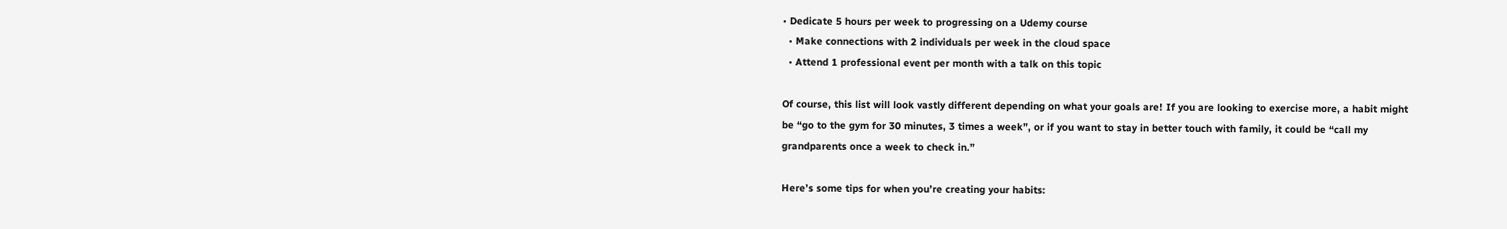• Dedicate 5 hours per week to progressing on a Udemy course
  • Make connections with 2 individuals per week in the cloud space
  • Attend 1 professional event per month with a talk on this topic

Of course, this list will look vastly different depending on what your goals are! If you are looking to exercise more, a habit might be “go to the gym for 30 minutes, 3 times a week”, or if you want to stay in better touch with family, it could be “call my grandparents once a week to check in.”

Here’s some tips for when you’re creating your habits: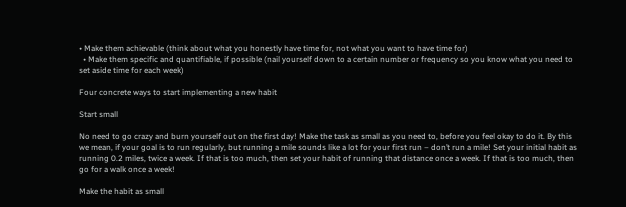• Make them achievable (think about what you honestly have time for, not what you want to have time for)
  • Make them specific and quantifiable, if possible (nail yourself down to a certain number or frequency so you know what you need to set aside time for each week)

Four concrete ways to start implementing a new habit

Start small

No need to go crazy and burn yourself out on the first day! Make the task as small as you need to, before you feel okay to do it. By this we mean, if your goal is to run regularly, but running a mile sounds like a lot for your first run – don’t run a mile! Set your initial habit as running 0.2 miles, twice a week. If that is too much, then set your habit of running that distance once a week. If that is too much, then go for a walk once a week!

Make the habit as small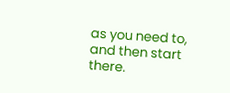as you need to, and then start there.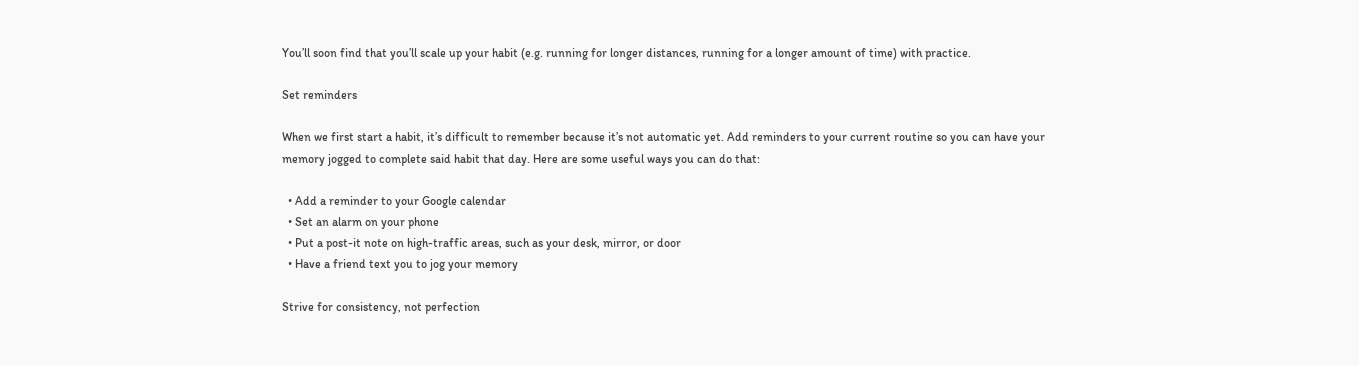You’ll soon find that you’ll scale up your habit (e.g. running for longer distances, running for a longer amount of time) with practice.

Set reminders

When we first start a habit, it’s difficult to remember because it’s not automatic yet. Add reminders to your current routine so you can have your memory jogged to complete said habit that day. Here are some useful ways you can do that:

  • Add a reminder to your Google calendar
  • Set an alarm on your phone
  • Put a post-it note on high-traffic areas, such as your desk, mirror, or door
  • Have a friend text you to jog your memory

Strive for consistency, not perfection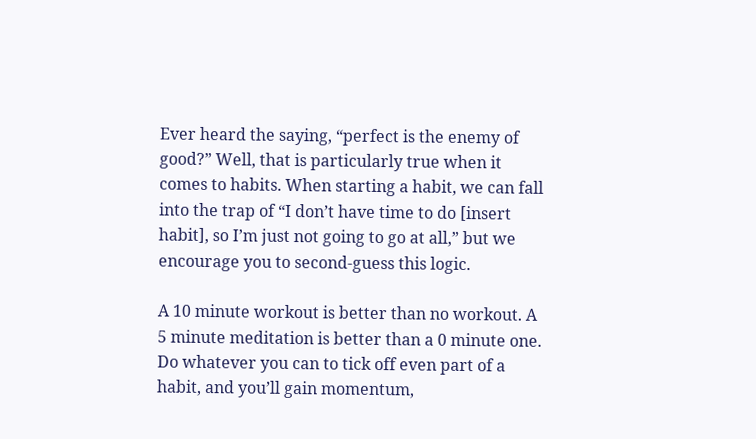Ever heard the saying, “perfect is the enemy of good?” Well, that is particularly true when it comes to habits. When starting a habit, we can fall into the trap of “I don’t have time to do [insert habit], so I’m just not going to go at all,” but we encourage you to second-guess this logic.

A 10 minute workout is better than no workout. A 5 minute meditation is better than a 0 minute one. Do whatever you can to tick off even part of a habit, and you’ll gain momentum,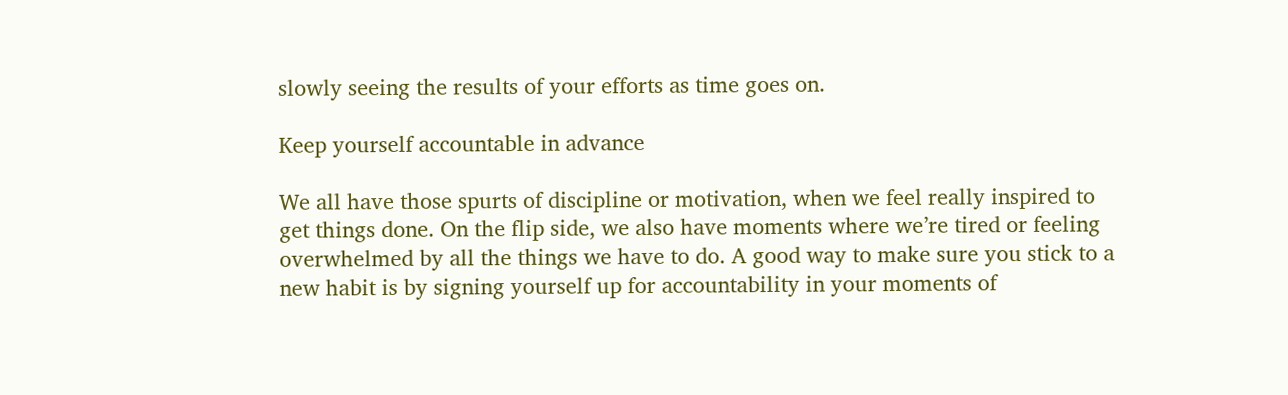slowly seeing the results of your efforts as time goes on.

Keep yourself accountable in advance

We all have those spurts of discipline or motivation, when we feel really inspired to get things done. On the flip side, we also have moments where we’re tired or feeling overwhelmed by all the things we have to do. A good way to make sure you stick to a new habit is by signing yourself up for accountability in your moments of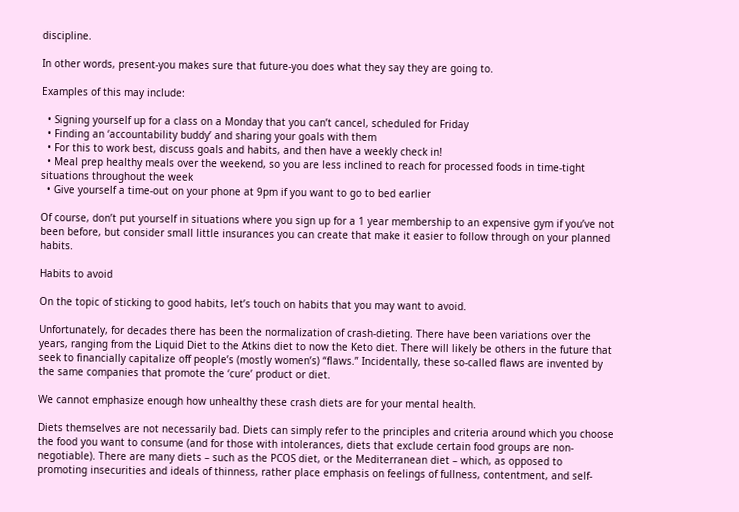discipline.

In other words, present-you makes sure that future-you does what they say they are going to.

Examples of this may include:

  • Signing yourself up for a class on a Monday that you can’t cancel, scheduled for Friday
  • Finding an ‘accountability buddy’ and sharing your goals with them
  • For this to work best, discuss goals and habits, and then have a weekly check in!
  • Meal prep healthy meals over the weekend, so you are less inclined to reach for processed foods in time-tight situations throughout the week
  • Give yourself a time-out on your phone at 9pm if you want to go to bed earlier

Of course, don’t put yourself in situations where you sign up for a 1 year membership to an expensive gym if you’ve not been before, but consider small little insurances you can create that make it easier to follow through on your planned habits.

Habits to avoid

On the topic of sticking to good habits, let’s touch on habits that you may want to avoid.

Unfortunately, for decades there has been the normalization of crash-dieting. There have been variations over the years, ranging from the Liquid Diet to the Atkins diet to now the Keto diet. There will likely be others in the future that seek to financially capitalize off people’s (mostly women’s) “flaws.” Incidentally, these so-called flaws are invented by the same companies that promote the ‘cure’ product or diet.

We cannot emphasize enough how unhealthy these crash diets are for your mental health.

Diets themselves are not necessarily bad. Diets can simply refer to the principles and criteria around which you choose the food you want to consume (and for those with intolerances, diets that exclude certain food groups are non-negotiable). There are many diets – such as the PCOS diet, or the Mediterranean diet – which, as opposed to promoting insecurities and ideals of thinness, rather place emphasis on feelings of fullness, contentment, and self-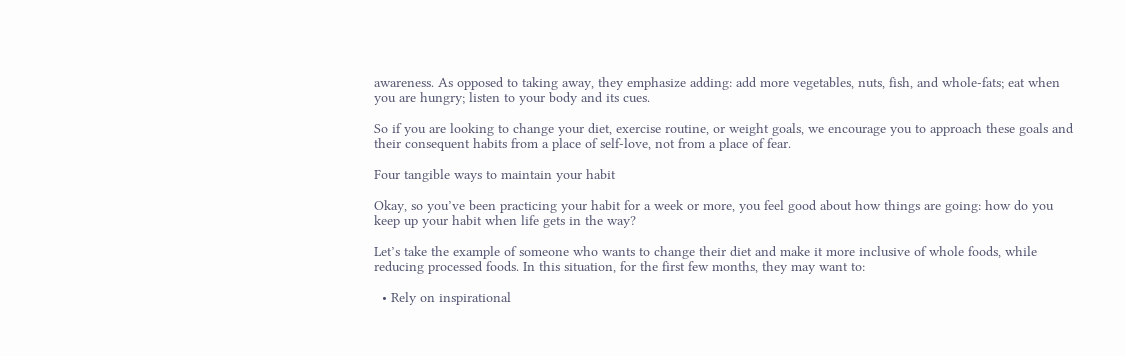awareness. As opposed to taking away, they emphasize adding: add more vegetables, nuts, fish, and whole-fats; eat when you are hungry; listen to your body and its cues.

So if you are looking to change your diet, exercise routine, or weight goals, we encourage you to approach these goals and their consequent habits from a place of self-love, not from a place of fear.

Four tangible ways to maintain your habit

Okay, so you’ve been practicing your habit for a week or more, you feel good about how things are going: how do you keep up your habit when life gets in the way?

Let’s take the example of someone who wants to change their diet and make it more inclusive of whole foods, while reducing processed foods. In this situation, for the first few months, they may want to:

  • Rely on inspirational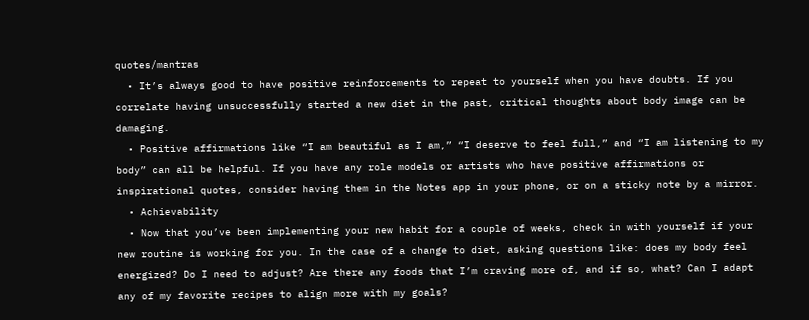quotes/mantras
  • It’s always good to have positive reinforcements to repeat to yourself when you have doubts. If you correlate having unsuccessfully started a new diet in the past, critical thoughts about body image can be damaging.
  • Positive affirmations like “I am beautiful as I am,” “I deserve to feel full,” and “I am listening to my body” can all be helpful. If you have any role models or artists who have positive affirmations or inspirational quotes, consider having them in the Notes app in your phone, or on a sticky note by a mirror.
  • Achievability
  • Now that you’ve been implementing your new habit for a couple of weeks, check in with yourself if your new routine is working for you. In the case of a change to diet, asking questions like: does my body feel energized? Do I need to adjust? Are there any foods that I’m craving more of, and if so, what? Can I adapt any of my favorite recipes to align more with my goals?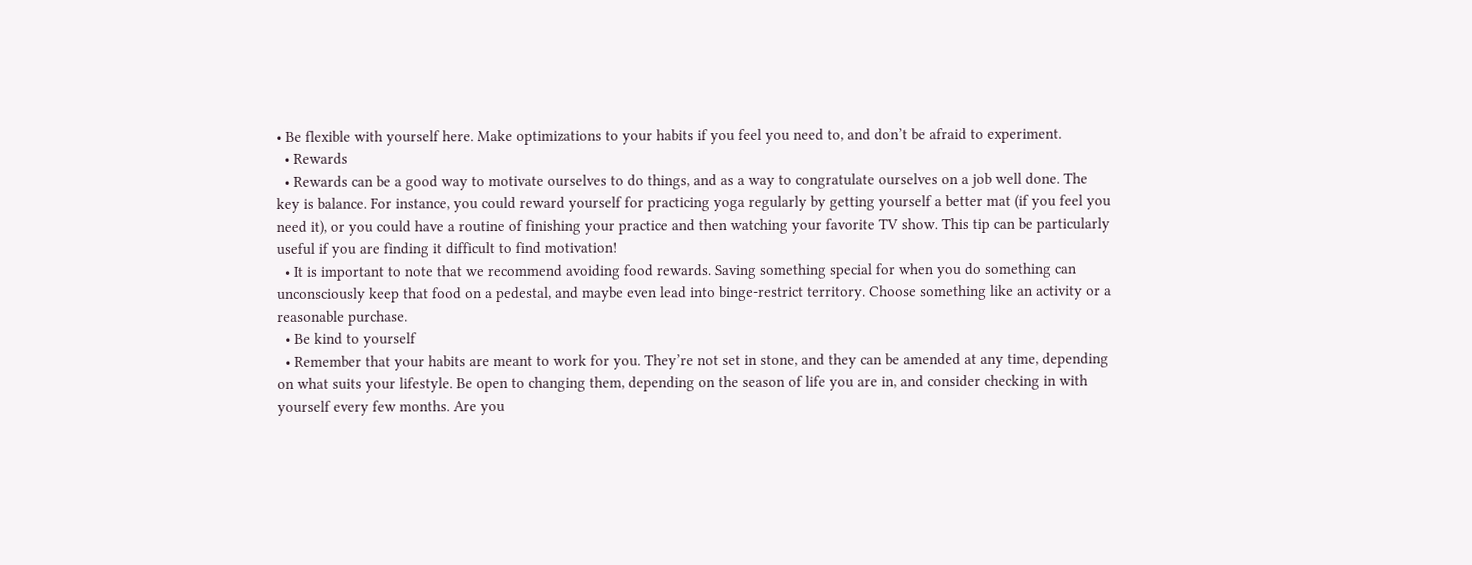• Be flexible with yourself here. Make optimizations to your habits if you feel you need to, and don’t be afraid to experiment.
  • Rewards
  • Rewards can be a good way to motivate ourselves to do things, and as a way to congratulate ourselves on a job well done. The key is balance. For instance, you could reward yourself for practicing yoga regularly by getting yourself a better mat (if you feel you need it), or you could have a routine of finishing your practice and then watching your favorite TV show. This tip can be particularly useful if you are finding it difficult to find motivation!
  • It is important to note that we recommend avoiding food rewards. Saving something special for when you do something can unconsciously keep that food on a pedestal, and maybe even lead into binge-restrict territory. Choose something like an activity or a reasonable purchase.
  • Be kind to yourself
  • Remember that your habits are meant to work for you. They’re not set in stone, and they can be amended at any time, depending on what suits your lifestyle. Be open to changing them, depending on the season of life you are in, and consider checking in with yourself every few months. Are you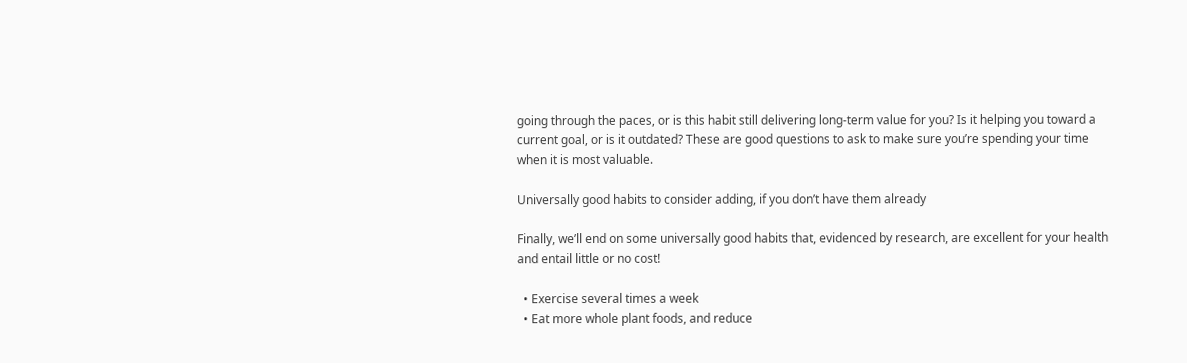going through the paces, or is this habit still delivering long-term value for you? Is it helping you toward a current goal, or is it outdated? These are good questions to ask to make sure you’re spending your time when it is most valuable.

Universally good habits to consider adding, if you don’t have them already

Finally, we’ll end on some universally good habits that, evidenced by research, are excellent for your health and entail little or no cost!

  • Exercise several times a week
  • Eat more whole plant foods, and reduce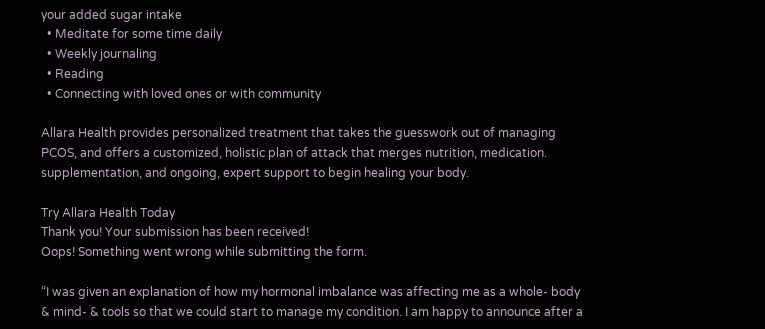your added sugar intake
  • Meditate for some time daily
  • Weekly journaling
  • Reading
  • Connecting with loved ones or with community

Allara Health provides personalized treatment that takes the guesswork out of managing PCOS, and offers a customized, holistic plan of attack that merges nutrition, medication. supplementation, and ongoing, expert support to begin healing your body.

Try Allara Health Today
Thank you! Your submission has been received!
Oops! Something went wrong while submitting the form.

“I was given an explanation of how my hormonal imbalance was affecting me as a whole- body & mind- & tools so that we could start to manage my condition. I am happy to announce after a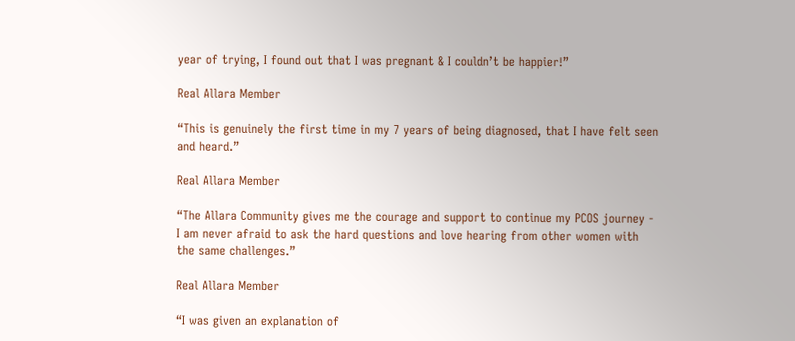year of trying, I found out that I was pregnant & I couldn’t be happier!”

Real Allara Member

“This is genuinely the first time in my 7 years of being diagnosed, that I have felt seen and heard.”

Real Allara Member

“The Allara Community gives me the courage and support to continue my PCOS journey - I am never afraid to ask the hard questions and love hearing from other women with the same challenges.”

Real Allara Member

“I was given an explanation of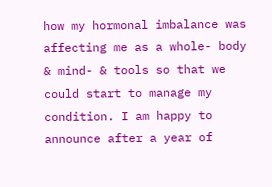how my hormonal imbalance was affecting me as a whole- body & mind- & tools so that we could start to manage my condition. I am happy to announce after a year of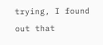trying, I found out that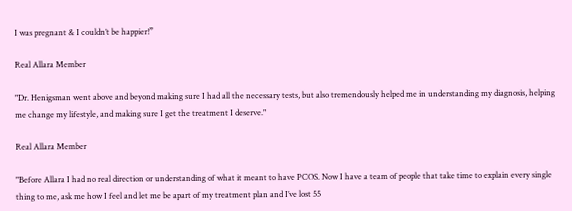I was pregnant & I couldn’t be happier!”

Real Allara Member

"Dr. Henigsman went above and beyond making sure I had all the necessary tests, but also tremendously helped me in understanding my diagnosis, helping me change my lifestyle, and making sure I get the treatment I deserve."

Real Allara Member

"Before Allara I had no real direction or understanding of what it meant to have PCOS. Now I have a team of people that take time to explain every single thing to me, ask me how I feel and let me be apart of my treatment plan and I’ve lost 55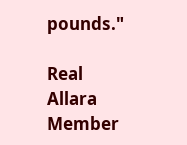pounds."

Real Allara Member